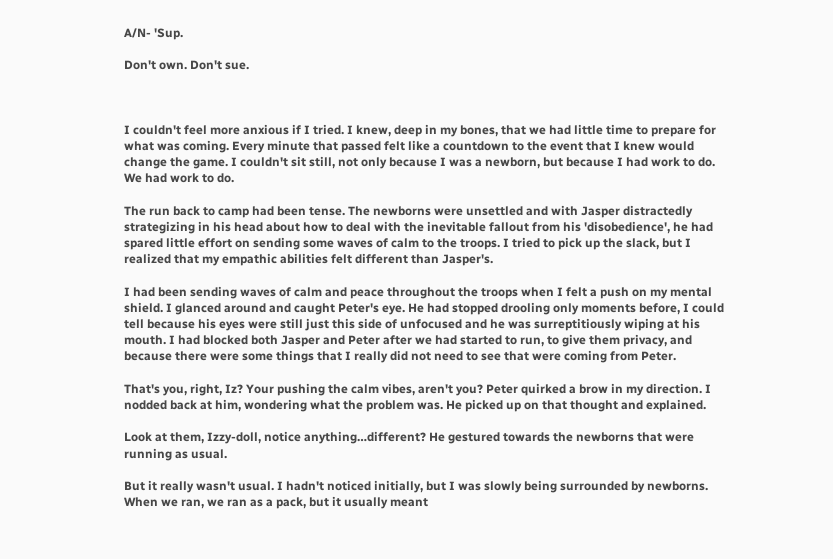A/N- 'Sup.

Don't own. Don't sue.



I couldn't feel more anxious if I tried. I knew, deep in my bones, that we had little time to prepare for what was coming. Every minute that passed felt like a countdown to the event that I knew would change the game. I couldn't sit still, not only because I was a newborn, but because I had work to do. We had work to do.

The run back to camp had been tense. The newborns were unsettled and with Jasper distractedly strategizing in his head about how to deal with the inevitable fallout from his 'disobedience', he had spared little effort on sending some waves of calm to the troops. I tried to pick up the slack, but I realized that my empathic abilities felt different than Jasper's.

I had been sending waves of calm and peace throughout the troops when I felt a push on my mental shield. I glanced around and caught Peter's eye. He had stopped drooling only moments before, I could tell because his eyes were still just this side of unfocused and he was surreptitiously wiping at his mouth. I had blocked both Jasper and Peter after we had started to run, to give them privacy, and because there were some things that I really did not need to see that were coming from Peter.

That's you, right, Iz? Your pushing the calm vibes, aren't you? Peter quirked a brow in my direction. I nodded back at him, wondering what the problem was. He picked up on that thought and explained.

Look at them, Izzy-doll, notice anything…different? He gestured towards the newborns that were running as usual.

But it really wasn't usual. I hadn't noticed initially, but I was slowly being surrounded by newborns. When we ran, we ran as a pack, but it usually meant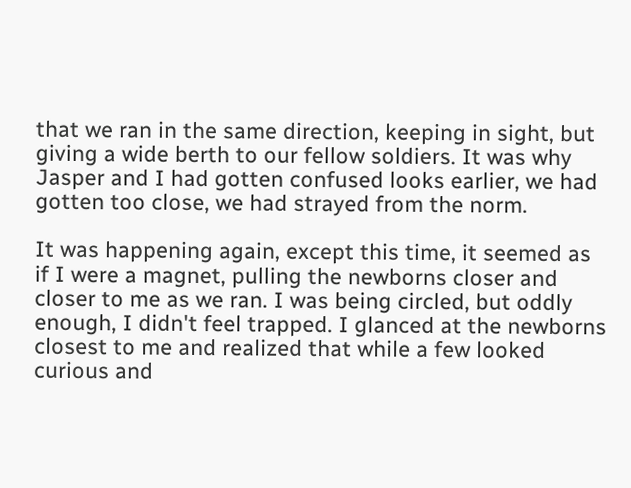that we ran in the same direction, keeping in sight, but giving a wide berth to our fellow soldiers. It was why Jasper and I had gotten confused looks earlier, we had gotten too close, we had strayed from the norm.

It was happening again, except this time, it seemed as if I were a magnet, pulling the newborns closer and closer to me as we ran. I was being circled, but oddly enough, I didn't feel trapped. I glanced at the newborns closest to me and realized that while a few looked curious and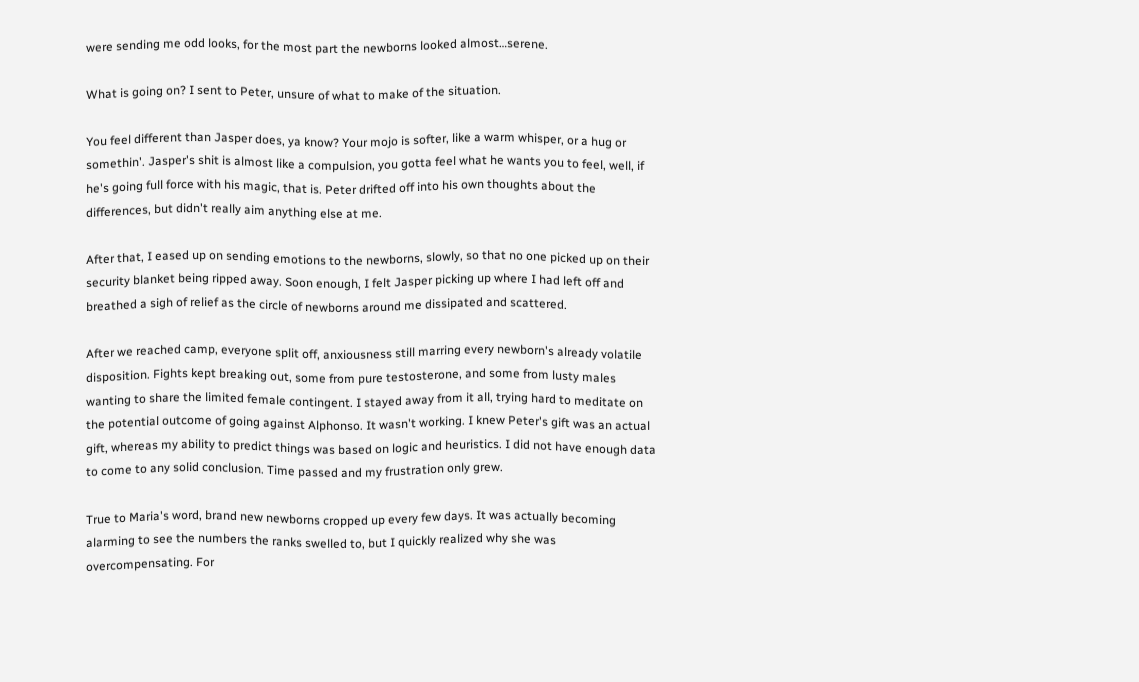were sending me odd looks, for the most part the newborns looked almost…serene.

What is going on? I sent to Peter, unsure of what to make of the situation.

You feel different than Jasper does, ya know? Your mojo is softer, like a warm whisper, or a hug or somethin'. Jasper's shit is almost like a compulsion, you gotta feel what he wants you to feel, well, if he's going full force with his magic, that is. Peter drifted off into his own thoughts about the differences, but didn't really aim anything else at me.

After that, I eased up on sending emotions to the newborns, slowly, so that no one picked up on their security blanket being ripped away. Soon enough, I felt Jasper picking up where I had left off and breathed a sigh of relief as the circle of newborns around me dissipated and scattered.

After we reached camp, everyone split off, anxiousness still marring every newborn's already volatile disposition. Fights kept breaking out, some from pure testosterone, and some from lusty males wanting to share the limited female contingent. I stayed away from it all, trying hard to meditate on the potential outcome of going against Alphonso. It wasn't working. I knew Peter's gift was an actual gift, whereas my ability to predict things was based on logic and heuristics. I did not have enough data to come to any solid conclusion. Time passed and my frustration only grew.

True to Maria's word, brand new newborns cropped up every few days. It was actually becoming alarming to see the numbers the ranks swelled to, but I quickly realized why she was overcompensating. For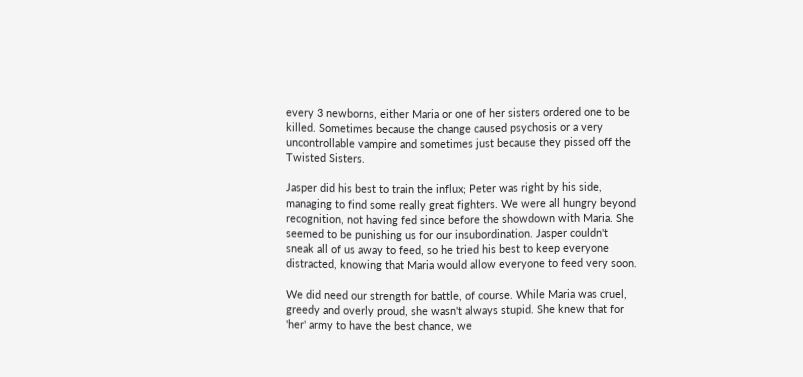every 3 newborns, either Maria or one of her sisters ordered one to be killed. Sometimes because the change caused psychosis or a very uncontrollable vampire and sometimes just because they pissed off the Twisted Sisters.

Jasper did his best to train the influx; Peter was right by his side, managing to find some really great fighters. We were all hungry beyond recognition, not having fed since before the showdown with Maria. She seemed to be punishing us for our insubordination. Jasper couldn't sneak all of us away to feed, so he tried his best to keep everyone distracted, knowing that Maria would allow everyone to feed very soon.

We did need our strength for battle, of course. While Maria was cruel, greedy and overly proud, she wasn't always stupid. She knew that for 'her' army to have the best chance, we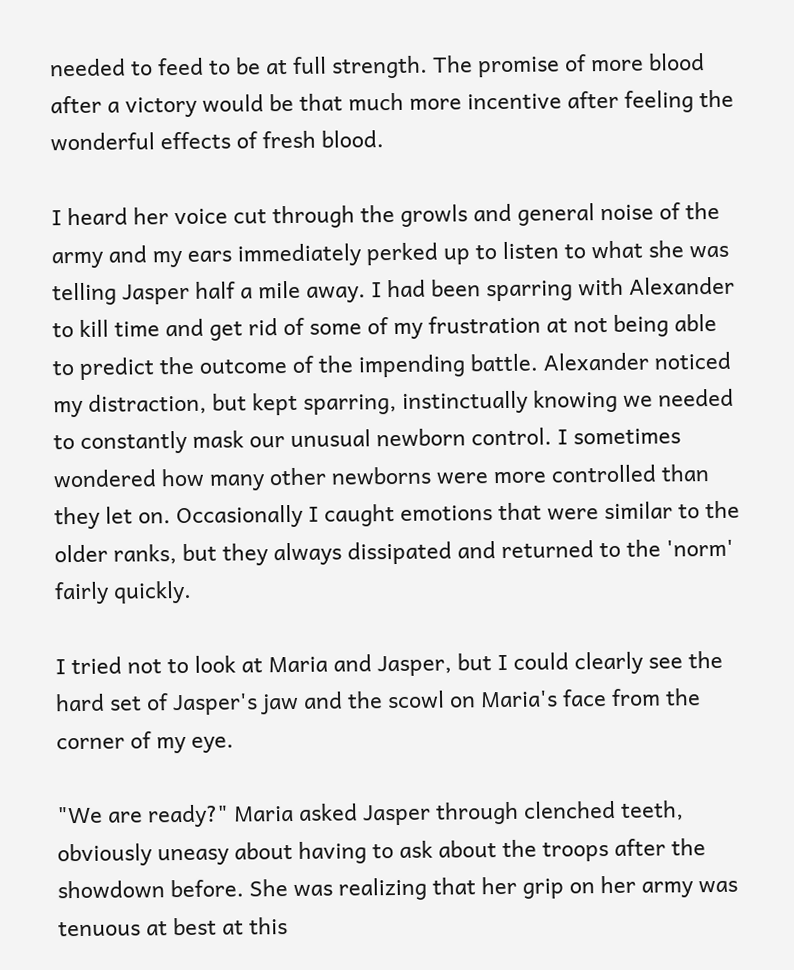needed to feed to be at full strength. The promise of more blood after a victory would be that much more incentive after feeling the wonderful effects of fresh blood.

I heard her voice cut through the growls and general noise of the army and my ears immediately perked up to listen to what she was telling Jasper half a mile away. I had been sparring with Alexander to kill time and get rid of some of my frustration at not being able to predict the outcome of the impending battle. Alexander noticed my distraction, but kept sparring, instinctually knowing we needed to constantly mask our unusual newborn control. I sometimes wondered how many other newborns were more controlled than they let on. Occasionally I caught emotions that were similar to the older ranks, but they always dissipated and returned to the 'norm' fairly quickly.

I tried not to look at Maria and Jasper, but I could clearly see the hard set of Jasper's jaw and the scowl on Maria's face from the corner of my eye.

"We are ready?" Maria asked Jasper through clenched teeth, obviously uneasy about having to ask about the troops after the showdown before. She was realizing that her grip on her army was tenuous at best at this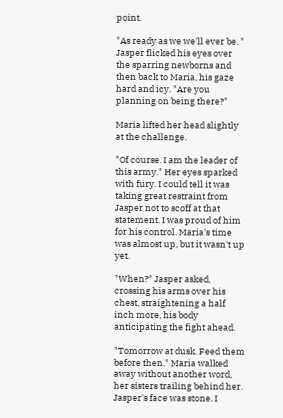point.

"As ready as we we'll ever be. " Jasper flicked his eyes over the sparring newborns and then back to Maria, his gaze hard and icy. "Are you planning on being there?"

Maria lifted her head slightly at the challenge.

"Of course. I am the leader of this army." Her eyes sparked with fury. I could tell it was taking great restraint from Jasper not to scoff at that statement. I was proud of him for his control. Maria's time was almost up, but it wasn't up yet.

"When?" Jasper asked, crossing his arms over his chest, straightening a half inch more, his body anticipating the fight ahead.

"Tomorrow at dusk. Feed them before then." Maria walked away without another word, her sisters trailing behind her. Jasper's face was stone. I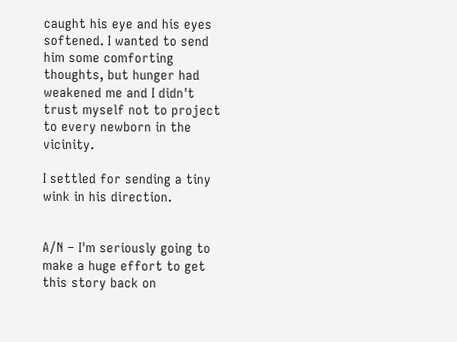caught his eye and his eyes softened. I wanted to send him some comforting thoughts, but hunger had weakened me and I didn't trust myself not to project to every newborn in the vicinity.

I settled for sending a tiny wink in his direction.


A/N – I'm seriously going to make a huge effort to get this story back on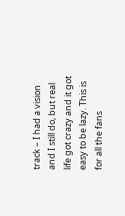track – I had a vision and I still do, but real life got crazy and it got easy to be lazy. This is for all the fans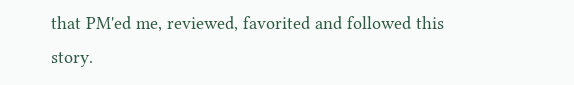that PM'ed me, reviewed, favorited and followed this story.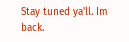Stay tuned ya'll. Im back.